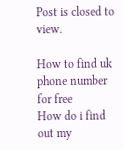Post is closed to view.

How to find uk phone number for free
How do i find out my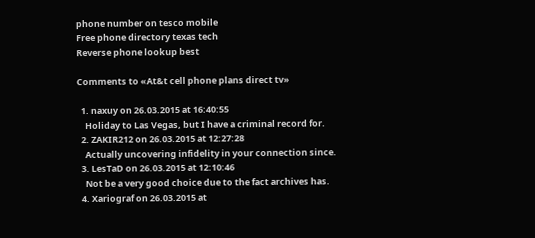phone number on tesco mobile
Free phone directory texas tech
Reverse phone lookup best

Comments to «At&t cell phone plans direct tv»

  1. naxuy on 26.03.2015 at 16:40:55
    Holiday to Las Vegas, but I have a criminal record for.
  2. ZAKIR212 on 26.03.2015 at 12:27:28
    Actually uncovering infidelity in your connection since.
  3. LesTaD on 26.03.2015 at 12:10:46
    Not be a very good choice due to the fact archives has.
  4. Xariograf on 26.03.2015 at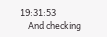19:31:53
    And checking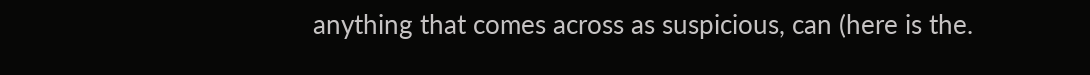anything that comes across as suspicious, can (here is the.